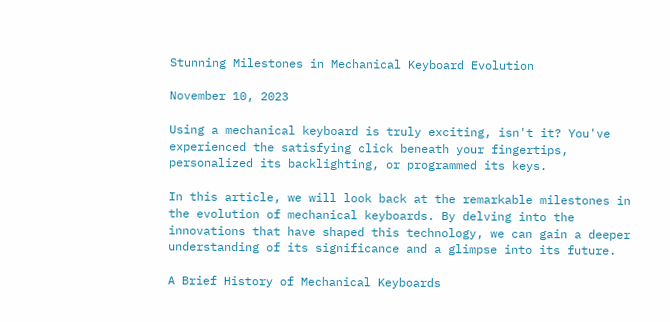Stunning Milestones in Mechanical Keyboard Evolution

November 10, 2023

Using a mechanical keyboard is truly exciting, isn't it? You've experienced the satisfying click beneath your fingertips, personalized its backlighting, or programmed its keys.

In this article, we will look back at the remarkable milestones in the evolution of mechanical keyboards. By delving into the innovations that have shaped this technology, we can gain a deeper understanding of its significance and a glimpse into its future.

A Brief History of Mechanical Keyboards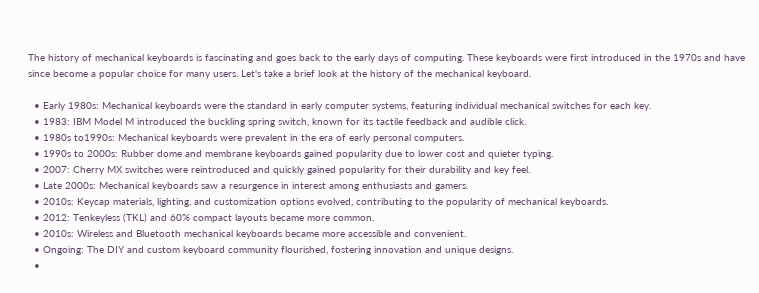The history of mechanical keyboards is fascinating and goes back to the early days of computing. These keyboards were first introduced in the 1970s and have since become a popular choice for many users. Let's take a brief look at the history of the mechanical keyboard.

  • Early 1980s: Mechanical keyboards were the standard in early computer systems, featuring individual mechanical switches for each key.
  • 1983: IBM Model M introduced the buckling spring switch, known for its tactile feedback and audible click.
  • 1980s to1990s: Mechanical keyboards were prevalent in the era of early personal computers.
  • 1990s to 2000s: Rubber dome and membrane keyboards gained popularity due to lower cost and quieter typing.
  • 2007: Cherry MX switches were reintroduced and quickly gained popularity for their durability and key feel.
  • Late 2000s: Mechanical keyboards saw a resurgence in interest among enthusiasts and gamers.
  • 2010s: Keycap materials, lighting, and customization options evolved, contributing to the popularity of mechanical keyboards.
  • 2012: Tenkeyless (TKL) and 60% compact layouts became more common.
  • 2010s: Wireless and Bluetooth mechanical keyboards became more accessible and convenient.
  • Ongoing: The DIY and custom keyboard community flourished, fostering innovation and unique designs.
  •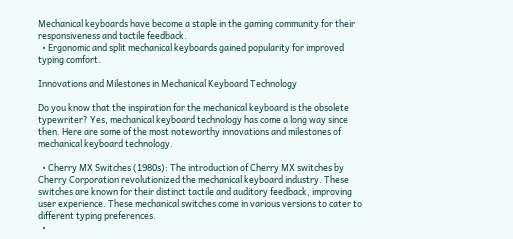Mechanical keyboards have become a staple in the gaming community for their responsiveness and tactile feedback.
  • Ergonomic and split mechanical keyboards gained popularity for improved typing comfort.

Innovations and Milestones in Mechanical Keyboard Technology

Do you know that the inspiration for the mechanical keyboard is the obsolete typewriter? Yes, mechanical keyboard technology has come a long way since then. Here are some of the most noteworthy innovations and milestones of mechanical keyboard technology.

  • Cherry MX Switches (1980s): The introduction of Cherry MX switches by Cherry Corporation revolutionized the mechanical keyboard industry. These switches are known for their distinct tactile and auditory feedback, improving user experience. These mechanical switches come in various versions to cater to different typing preferences.
  •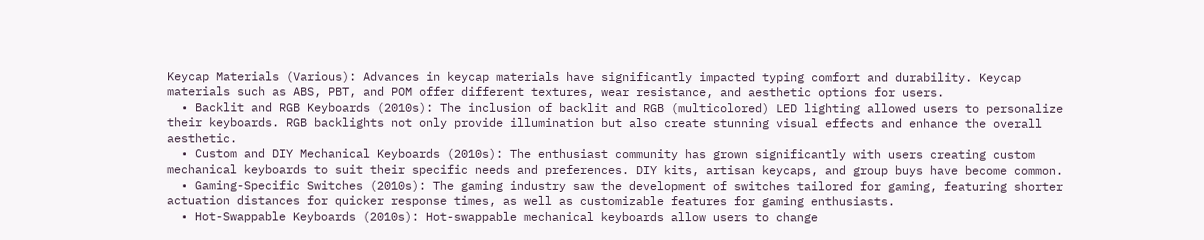Keycap Materials (Various): Advances in keycap materials have significantly impacted typing comfort and durability. Keycap materials such as ABS, PBT, and POM offer different textures, wear resistance, and aesthetic options for users.
  • Backlit and RGB Keyboards (2010s): The inclusion of backlit and RGB (multicolored) LED lighting allowed users to personalize their keyboards. RGB backlights not only provide illumination but also create stunning visual effects and enhance the overall aesthetic.
  • Custom and DIY Mechanical Keyboards (2010s): The enthusiast community has grown significantly with users creating custom mechanical keyboards to suit their specific needs and preferences. DIY kits, artisan keycaps, and group buys have become common.
  • Gaming-Specific Switches (2010s): The gaming industry saw the development of switches tailored for gaming, featuring shorter actuation distances for quicker response times, as well as customizable features for gaming enthusiasts.
  • Hot-Swappable Keyboards (2010s): Hot-swappable mechanical keyboards allow users to change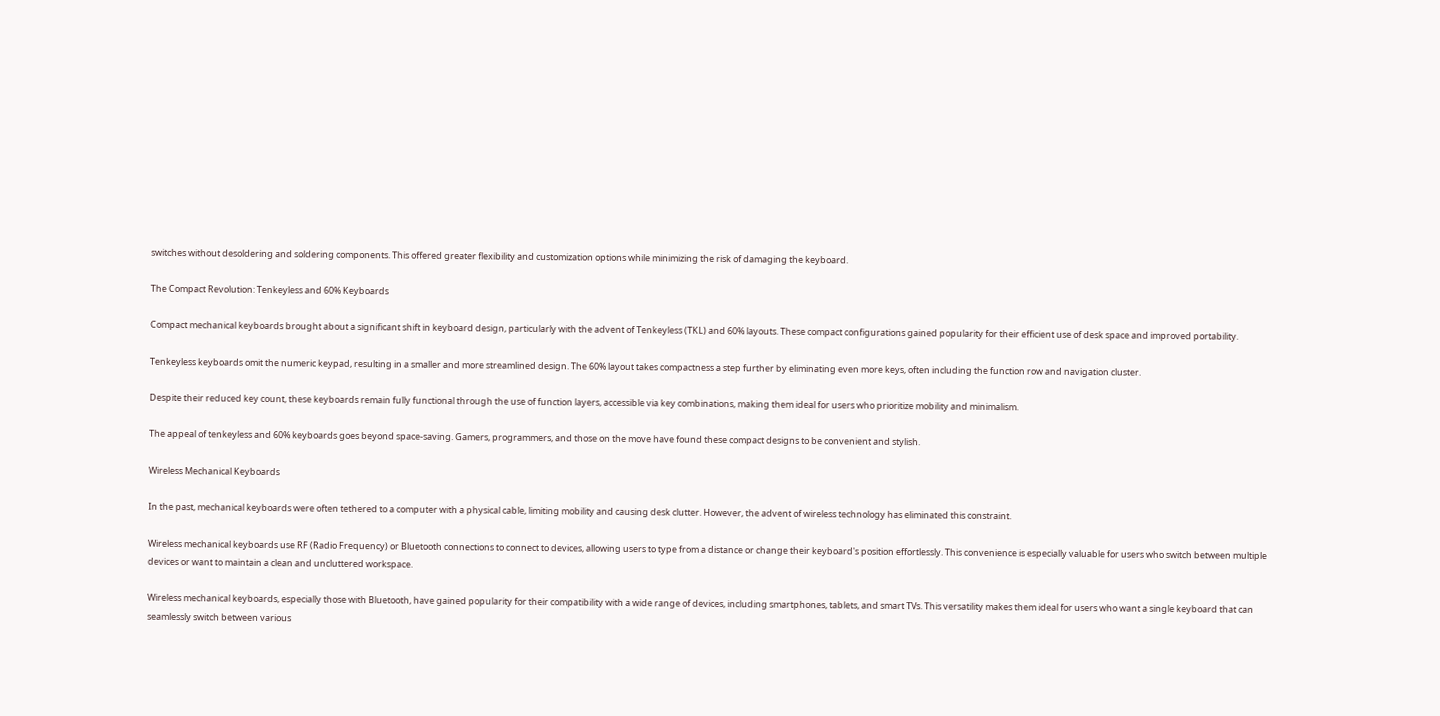switches without desoldering and soldering components. This offered greater flexibility and customization options while minimizing the risk of damaging the keyboard.

The Compact Revolution: Tenkeyless and 60% Keyboards

Compact mechanical keyboards brought about a significant shift in keyboard design, particularly with the advent of Tenkeyless (TKL) and 60% layouts. These compact configurations gained popularity for their efficient use of desk space and improved portability.

Tenkeyless keyboards omit the numeric keypad, resulting in a smaller and more streamlined design. The 60% layout takes compactness a step further by eliminating even more keys, often including the function row and navigation cluster.

Despite their reduced key count, these keyboards remain fully functional through the use of function layers, accessible via key combinations, making them ideal for users who prioritize mobility and minimalism.

The appeal of tenkeyless and 60% keyboards goes beyond space-saving. Gamers, programmers, and those on the move have found these compact designs to be convenient and stylish.

Wireless Mechanical Keyboards

In the past, mechanical keyboards were often tethered to a computer with a physical cable, limiting mobility and causing desk clutter. However, the advent of wireless technology has eliminated this constraint.

Wireless mechanical keyboards use RF (Radio Frequency) or Bluetooth connections to connect to devices, allowing users to type from a distance or change their keyboard's position effortlessly. This convenience is especially valuable for users who switch between multiple devices or want to maintain a clean and uncluttered workspace.

Wireless mechanical keyboards, especially those with Bluetooth, have gained popularity for their compatibility with a wide range of devices, including smartphones, tablets, and smart TVs. This versatility makes them ideal for users who want a single keyboard that can seamlessly switch between various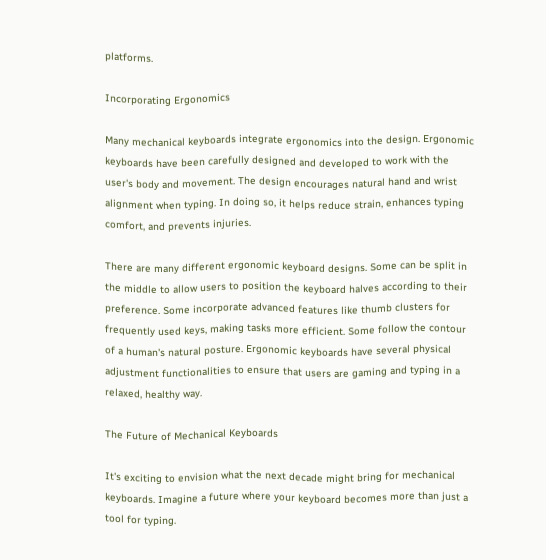platforms.

Incorporating Ergonomics

Many mechanical keyboards integrate ergonomics into the design. Ergonomic keyboards have been carefully designed and developed to work with the user's body and movement. The design encourages natural hand and wrist alignment when typing. In doing so, it helps reduce strain, enhances typing comfort, and prevents injuries.

There are many different ergonomic keyboard designs. Some can be split in the middle to allow users to position the keyboard halves according to their preference. Some incorporate advanced features like thumb clusters for frequently used keys, making tasks more efficient. Some follow the contour of a human's natural posture. Ergonomic keyboards have several physical adjustment functionalities to ensure that users are gaming and typing in a relaxed, healthy way.

The Future of Mechanical Keyboards

It's exciting to envision what the next decade might bring for mechanical keyboards. Imagine a future where your keyboard becomes more than just a tool for typing.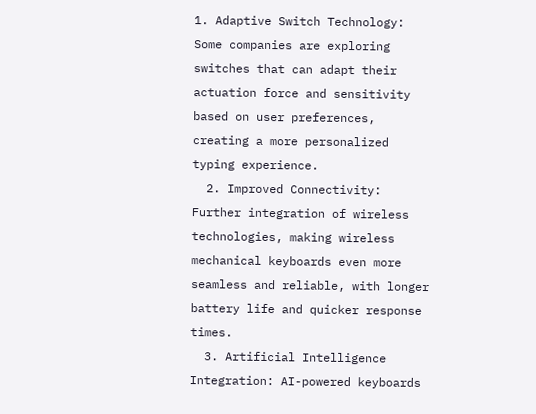1. Adaptive Switch Technology: Some companies are exploring switches that can adapt their actuation force and sensitivity based on user preferences, creating a more personalized typing experience.
  2. Improved Connectivity: Further integration of wireless technologies, making wireless mechanical keyboards even more seamless and reliable, with longer battery life and quicker response times.
  3. Artificial Intelligence Integration: AI-powered keyboards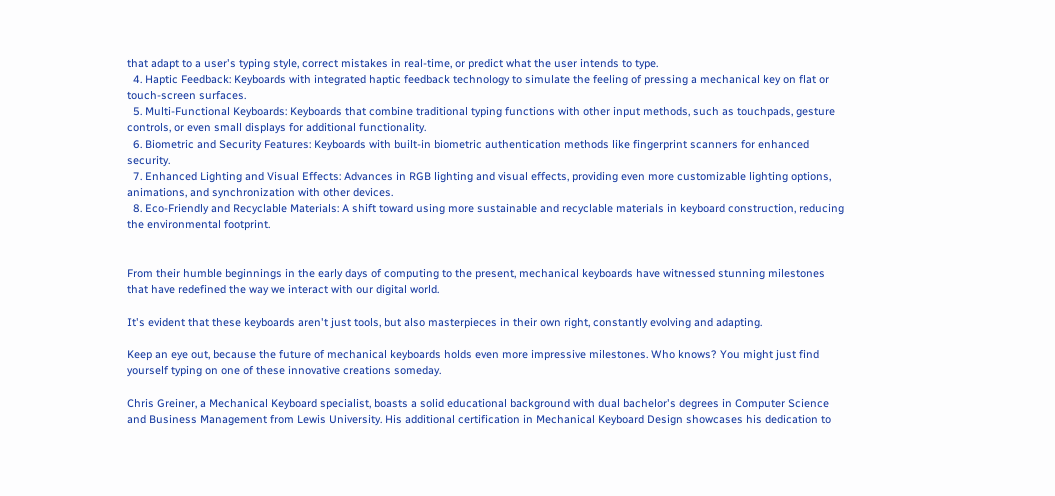that adapt to a user's typing style, correct mistakes in real-time, or predict what the user intends to type.
  4. Haptic Feedback: Keyboards with integrated haptic feedback technology to simulate the feeling of pressing a mechanical key on flat or touch-screen surfaces.
  5. Multi-Functional Keyboards: Keyboards that combine traditional typing functions with other input methods, such as touchpads, gesture controls, or even small displays for additional functionality.
  6. Biometric and Security Features: Keyboards with built-in biometric authentication methods like fingerprint scanners for enhanced security.
  7. Enhanced Lighting and Visual Effects: Advances in RGB lighting and visual effects, providing even more customizable lighting options, animations, and synchronization with other devices.
  8. Eco-Friendly and Recyclable Materials: A shift toward using more sustainable and recyclable materials in keyboard construction, reducing the environmental footprint.


From their humble beginnings in the early days of computing to the present, mechanical keyboards have witnessed stunning milestones that have redefined the way we interact with our digital world.

It's evident that these keyboards aren't just tools, but also masterpieces in their own right, constantly evolving and adapting.

Keep an eye out, because the future of mechanical keyboards holds even more impressive milestones. Who knows? You might just find yourself typing on one of these innovative creations someday.

Chris Greiner, a Mechanical Keyboard specialist, boasts a solid educational background with dual bachelor's degrees in Computer Science and Business Management from Lewis University. His additional certification in Mechanical Keyboard Design showcases his dedication to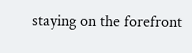staying on the forefront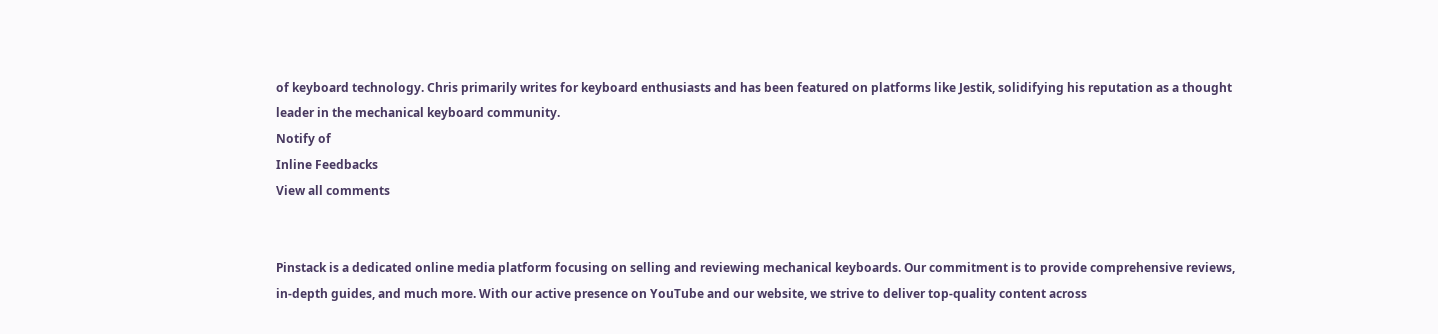of keyboard technology. Chris primarily writes for keyboard enthusiasts and has been featured on platforms like Jestik, solidifying his reputation as a thought leader in the mechanical keyboard community.
Notify of
Inline Feedbacks
View all comments


Pinstack is a dedicated online media platform focusing on selling and reviewing mechanical keyboards. Our commitment is to provide comprehensive reviews, in-depth guides, and much more. With our active presence on YouTube and our website, we strive to deliver top-quality content across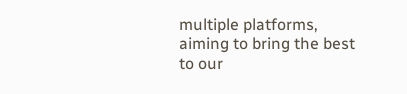multiple platforms, aiming to bring the best to our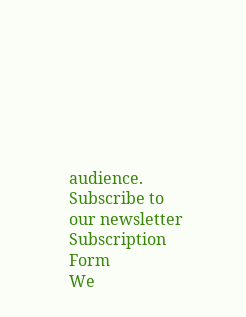audience.
Subscribe to our newsletter
Subscription Form
We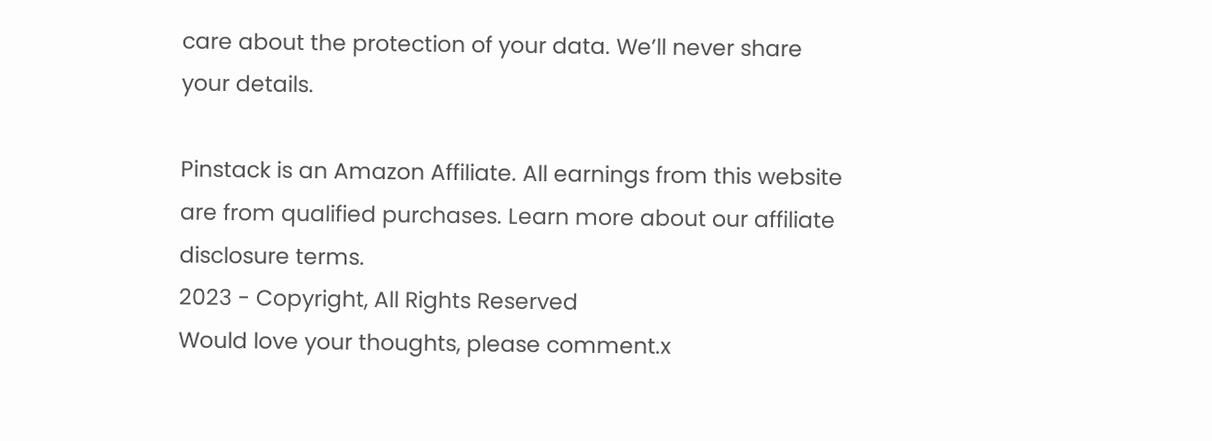care about the protection of your data. We’ll never share your details.

Pinstack is an Amazon Affiliate. All earnings from this website are from qualified purchases. Learn more about our affiliate disclosure terms.
2023 - Copyright, All Rights Reserved
Would love your thoughts, please comment.x